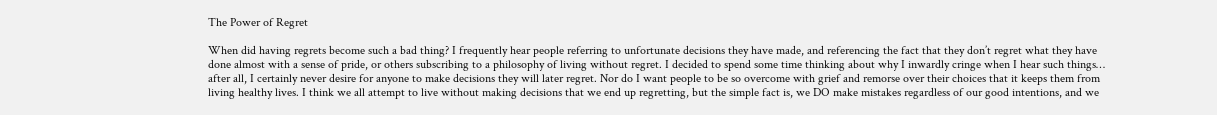The Power of Regret

When did having regrets become such a bad thing? I frequently hear people referring to unfortunate decisions they have made, and referencing the fact that they don’t regret what they have done almost with a sense of pride, or others subscribing to a philosophy of living without regret. I decided to spend some time thinking about why I inwardly cringe when I hear such things… after all, I certainly never desire for anyone to make decisions they will later regret. Nor do I want people to be so overcome with grief and remorse over their choices that it keeps them from living healthy lives. I think we all attempt to live without making decisions that we end up regretting, but the simple fact is, we DO make mistakes regardless of our good intentions, and we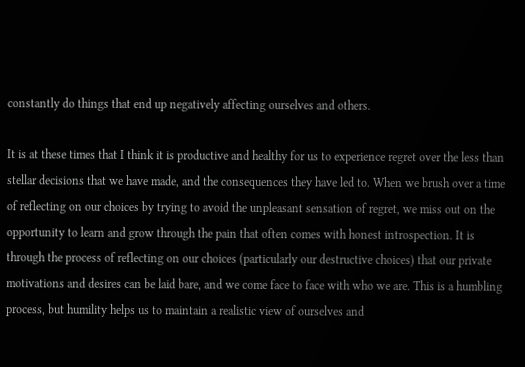constantly do things that end up negatively affecting ourselves and others.

It is at these times that I think it is productive and healthy for us to experience regret over the less than stellar decisions that we have made, and the consequences they have led to. When we brush over a time of reflecting on our choices by trying to avoid the unpleasant sensation of regret, we miss out on the opportunity to learn and grow through the pain that often comes with honest introspection. It is through the process of reflecting on our choices (particularly our destructive choices) that our private motivations and desires can be laid bare, and we come face to face with who we are. This is a humbling process, but humility helps us to maintain a realistic view of ourselves and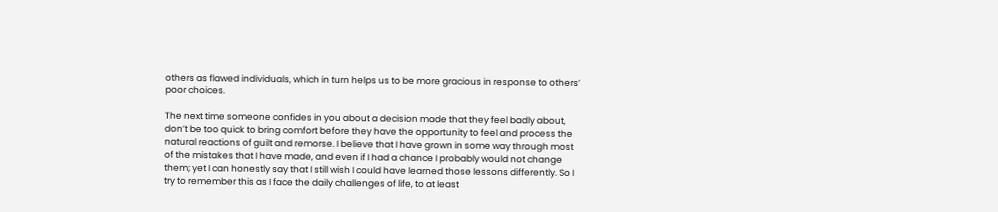others as flawed individuals, which in turn helps us to be more gracious in response to others’ poor choices.

The next time someone confides in you about a decision made that they feel badly about, don’t be too quick to bring comfort before they have the opportunity to feel and process the natural reactions of guilt and remorse. I believe that I have grown in some way through most of the mistakes that I have made, and even if I had a chance I probably would not change them; yet I can honestly say that I still wish I could have learned those lessons differently. So I try to remember this as I face the daily challenges of life, to at least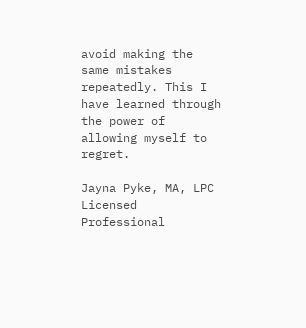avoid making the same mistakes repeatedly. This I have learned through the power of allowing myself to regret.

Jayna Pyke, MA, LPC
Licensed Professional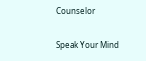Counselor

Speak Your Mind